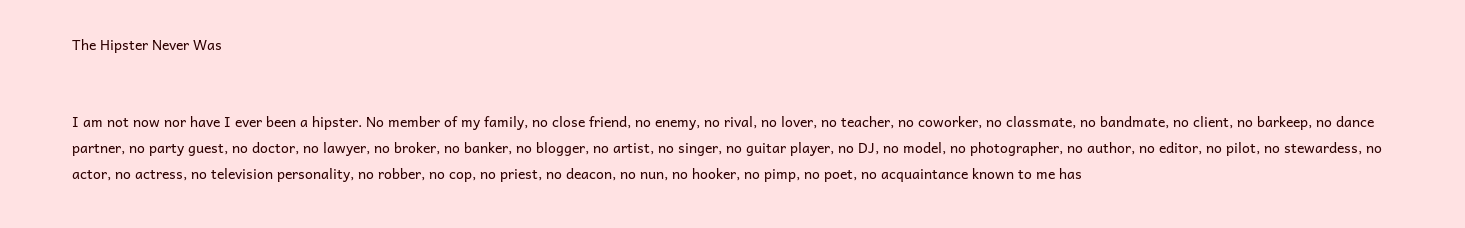The Hipster Never Was


I am not now nor have I ever been a hipster. No member of my family, no close friend, no enemy, no rival, no lover, no teacher, no coworker, no classmate, no bandmate, no client, no barkeep, no dance partner, no party guest, no doctor, no lawyer, no broker, no banker, no blogger, no artist, no singer, no guitar player, no DJ, no model, no photographer, no author, no editor, no pilot, no stewardess, no actor, no actress, no television personality, no robber, no cop, no priest, no deacon, no nun, no hooker, no pimp, no poet, no acquaintance known to me has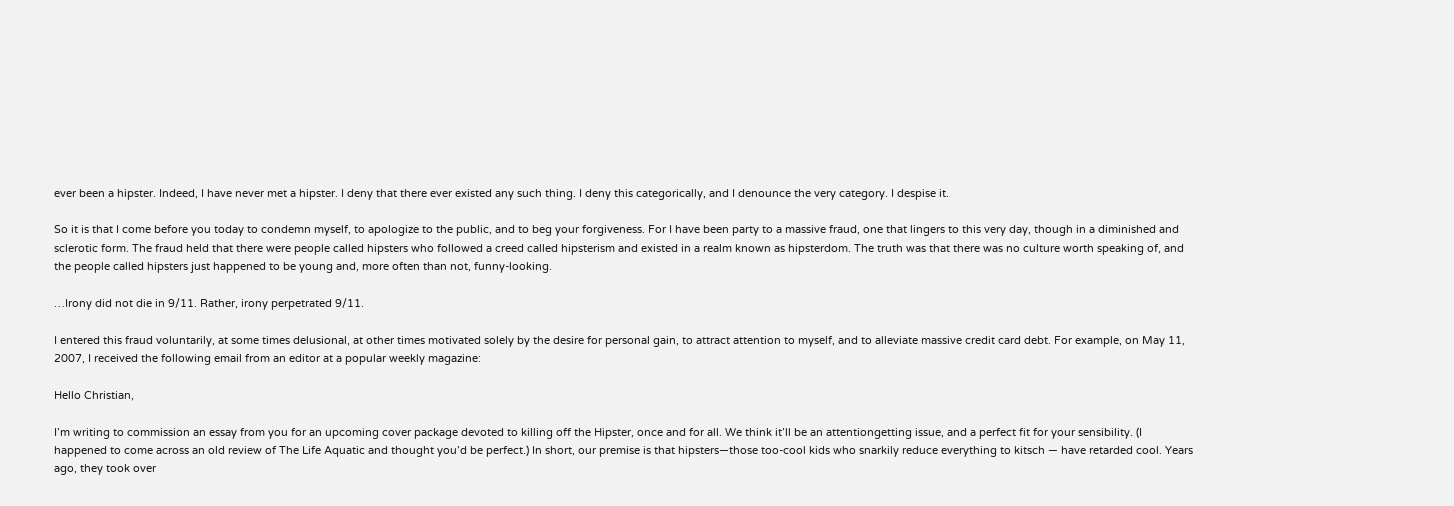ever been a hipster. Indeed, I have never met a hipster. I deny that there ever existed any such thing. I deny this categorically, and I denounce the very category. I despise it.

So it is that I come before you today to condemn myself, to apologize to the public, and to beg your forgiveness. For I have been party to a massive fraud, one that lingers to this very day, though in a diminished and sclerotic form. The fraud held that there were people called hipsters who followed a creed called hipsterism and existed in a realm known as hipsterdom. The truth was that there was no culture worth speaking of, and the people called hipsters just happened to be young and, more often than not, funny-looking.

…Irony did not die in 9/11. Rather, irony perpetrated 9/11.

I entered this fraud voluntarily, at some times delusional, at other times motivated solely by the desire for personal gain, to attract attention to myself, and to alleviate massive credit card debt. For example, on May 11, 2007, I received the following email from an editor at a popular weekly magazine:

Hello Christian,

I’m writing to commission an essay from you for an upcoming cover package devoted to killing off the Hipster, once and for all. We think it’ll be an attentiongetting issue, and a perfect fit for your sensibility. (I happened to come across an old review of The Life Aquatic and thought you’d be perfect.) In short, our premise is that hipsters—those too-cool kids who snarkily reduce everything to kitsch — have retarded cool. Years ago, they took over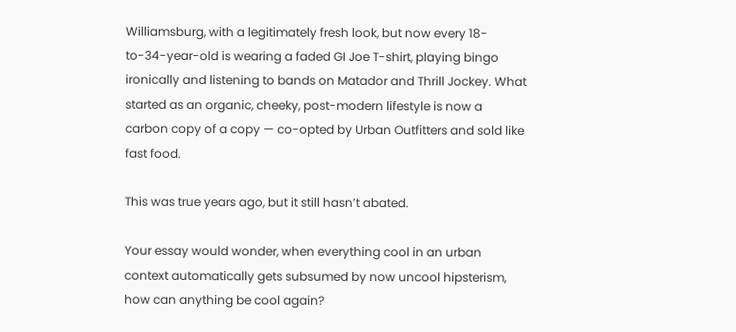Williamsburg, with a legitimately fresh look, but now every 18-to-34-year-old is wearing a faded GI Joe T-shirt, playing bingo ironically and listening to bands on Matador and Thrill Jockey. What started as an organic, cheeky, post-modern lifestyle is now a carbon copy of a copy — co-opted by Urban Outfitters and sold like fast food.

This was true years ago, but it still hasn’t abated.

Your essay would wonder, when everything cool in an urban context automatically gets subsumed by now uncool hipsterism, how can anything be cool again?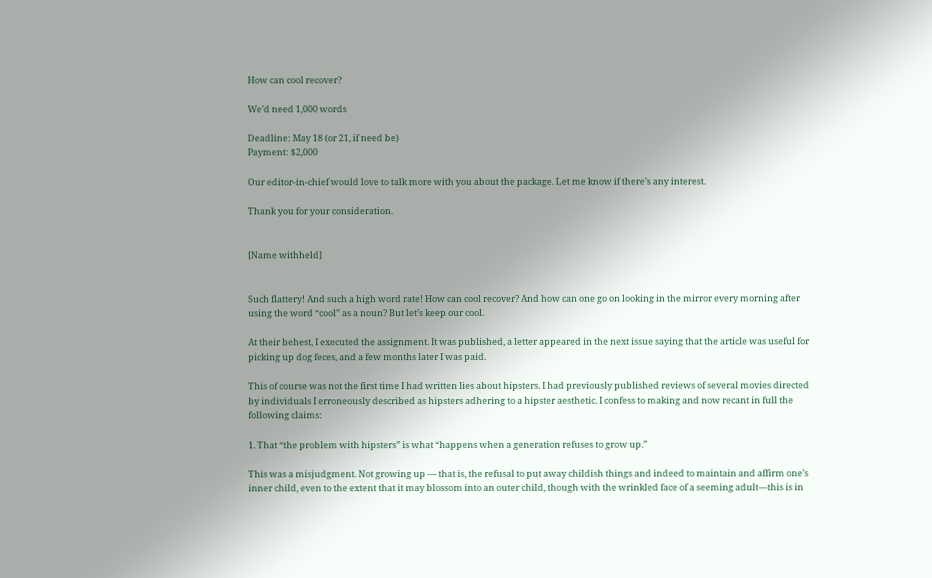How can cool recover?

We’d need 1,000 words

Deadline: May 18 (or 21, if need be)
Payment: $2,000

Our editor-in-chief would love to talk more with you about the package. Let me know if there’s any interest.

Thank you for your consideration.


[Name withheld]


Such flattery! And such a high word rate! How can cool recover? And how can one go on looking in the mirror every morning after using the word “cool” as a noun? But let’s keep our cool.

At their behest, I executed the assignment. It was published, a letter appeared in the next issue saying that the article was useful for picking up dog feces, and a few months later I was paid.

This of course was not the first time I had written lies about hipsters. I had previously published reviews of several movies directed by individuals I erroneously described as hipsters adhering to a hipster aesthetic. I confess to making and now recant in full the following claims:

1. That “the problem with hipsters” is what “happens when a generation refuses to grow up.”

This was a misjudgment. Not growing up — that is, the refusal to put away childish things and indeed to maintain and affirm one’s inner child, even to the extent that it may blossom into an outer child, though with the wrinkled face of a seeming adult—this is in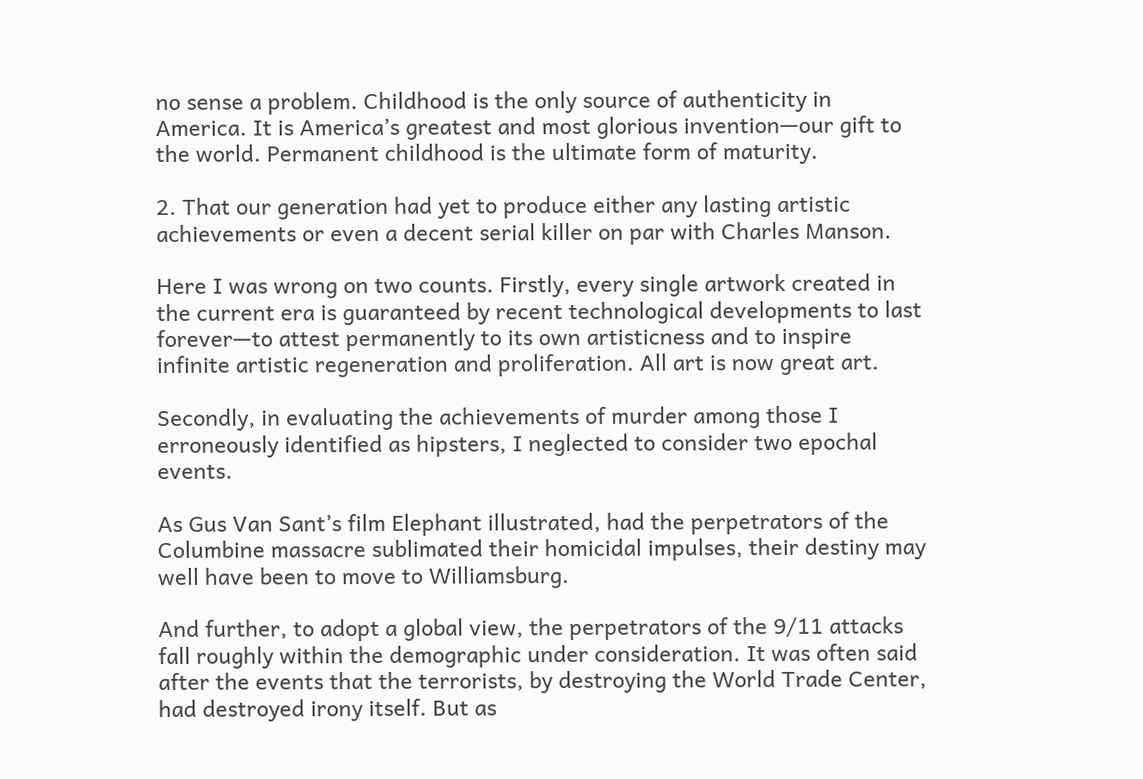no sense a problem. Childhood is the only source of authenticity in America. It is America’s greatest and most glorious invention—our gift to the world. Permanent childhood is the ultimate form of maturity.

2. That our generation had yet to produce either any lasting artistic achievements or even a decent serial killer on par with Charles Manson.

Here I was wrong on two counts. Firstly, every single artwork created in the current era is guaranteed by recent technological developments to last forever—to attest permanently to its own artisticness and to inspire infinite artistic regeneration and proliferation. All art is now great art.

Secondly, in evaluating the achievements of murder among those I erroneously identified as hipsters, I neglected to consider two epochal events.

As Gus Van Sant’s film Elephant illustrated, had the perpetrators of the Columbine massacre sublimated their homicidal impulses, their destiny may well have been to move to Williamsburg.

And further, to adopt a global view, the perpetrators of the 9/11 attacks fall roughly within the demographic under consideration. It was often said after the events that the terrorists, by destroying the World Trade Center, had destroyed irony itself. But as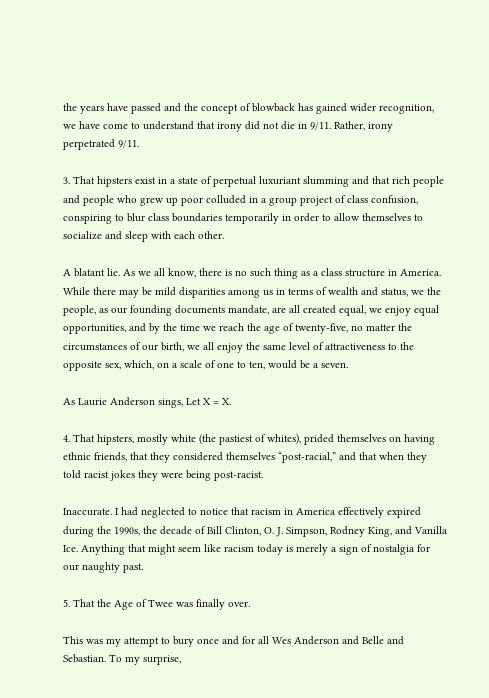the years have passed and the concept of blowback has gained wider recognition, we have come to understand that irony did not die in 9/11. Rather, irony perpetrated 9/11.

3. That hipsters exist in a state of perpetual luxuriant slumming and that rich people and people who grew up poor colluded in a group project of class confusion, conspiring to blur class boundaries temporarily in order to allow themselves to socialize and sleep with each other.

A blatant lie. As we all know, there is no such thing as a class structure in America. While there may be mild disparities among us in terms of wealth and status, we the people, as our founding documents mandate, are all created equal, we enjoy equal opportunities, and by the time we reach the age of twenty-five, no matter the circumstances of our birth, we all enjoy the same level of attractiveness to the opposite sex, which, on a scale of one to ten, would be a seven.

As Laurie Anderson sings, Let X = X.

4. That hipsters, mostly white (the pastiest of whites), prided themselves on having ethnic friends, that they considered themselves “post-racial,” and that when they told racist jokes they were being post-racist.

Inaccurate. I had neglected to notice that racism in America effectively expired during the 1990s, the decade of Bill Clinton, O. J. Simpson, Rodney King, and Vanilla Ice. Anything that might seem like racism today is merely a sign of nostalgia for our naughty past.

5. That the Age of Twee was finally over.

This was my attempt to bury once and for all Wes Anderson and Belle and Sebastian. To my surprise,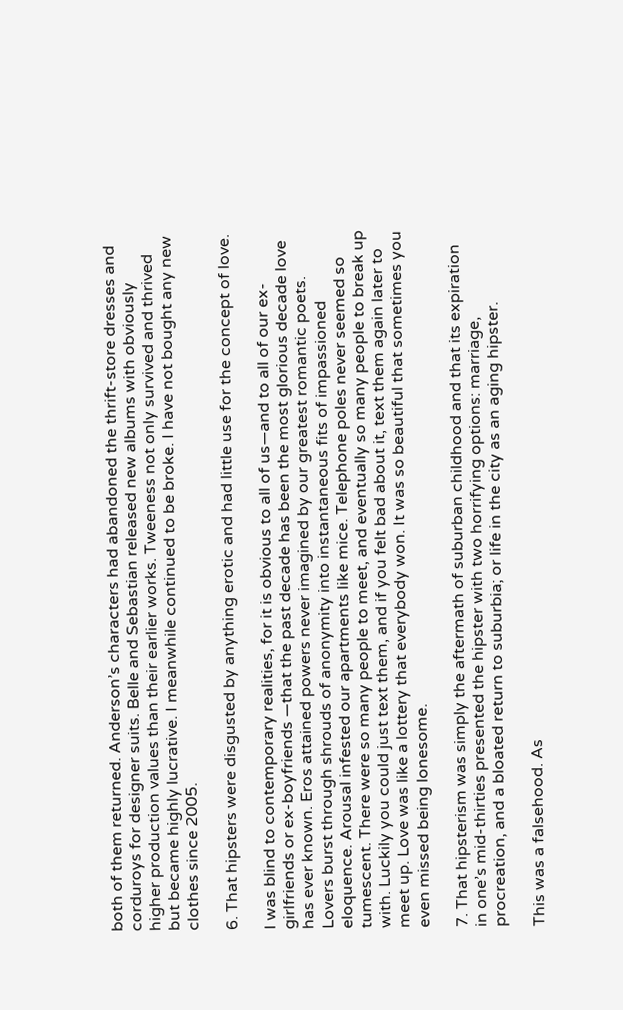both of them returned. Anderson’s characters had abandoned the thrift-store dresses and corduroys for designer suits. Belle and Sebastian released new albums with obviously higher production values than their earlier works. Tweeness not only survived and thrived but became highly lucrative. I meanwhile continued to be broke. I have not bought any new clothes since 2005.

6. That hipsters were disgusted by anything erotic and had little use for the concept of love.

I was blind to contemporary realities, for it is obvious to all of us—and to all of our ex-girlfriends or ex-boyfriends —that the past decade has been the most glorious decade love has ever known. Eros attained powers never imagined by our greatest romantic poets. Lovers burst through shrouds of anonymity into instantaneous fits of impassioned eloquence. Arousal infested our apartments like mice. Telephone poles never seemed so tumescent. There were so many people to meet, and eventually so many people to break up with. Luckily you could just text them, and if you felt bad about it, text them again later to meet up. Love was like a lottery that everybody won. It was so beautiful that sometimes you even missed being lonesome.

7. That hipsterism was simply the aftermath of suburban childhood and that its expiration in one’s mid-thirties presented the hipster with two horrifying options: marriage, procreation, and a bloated return to suburbia; or life in the city as an aging hipster.

This was a falsehood. As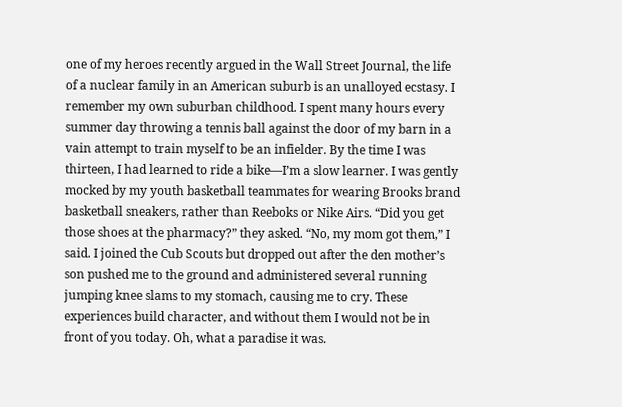one of my heroes recently argued in the Wall Street Journal, the life of a nuclear family in an American suburb is an unalloyed ecstasy. I remember my own suburban childhood. I spent many hours every summer day throwing a tennis ball against the door of my barn in a vain attempt to train myself to be an infielder. By the time I was thirteen, I had learned to ride a bike—I’m a slow learner. I was gently mocked by my youth basketball teammates for wearing Brooks brand basketball sneakers, rather than Reeboks or Nike Airs. “Did you get those shoes at the pharmacy?” they asked. “No, my mom got them,” I said. I joined the Cub Scouts but dropped out after the den mother’s son pushed me to the ground and administered several running jumping knee slams to my stomach, causing me to cry. These experiences build character, and without them I would not be in front of you today. Oh, what a paradise it was.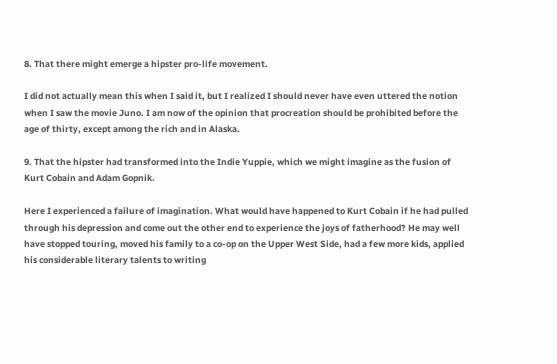8. That there might emerge a hipster pro-life movement.

I did not actually mean this when I said it, but I realized I should never have even uttered the notion when I saw the movie Juno. I am now of the opinion that procreation should be prohibited before the age of thirty, except among the rich and in Alaska.

9. That the hipster had transformed into the Indie Yuppie, which we might imagine as the fusion of Kurt Cobain and Adam Gopnik.

Here I experienced a failure of imagination. What would have happened to Kurt Cobain if he had pulled through his depression and come out the other end to experience the joys of fatherhood? He may well have stopped touring, moved his family to a co-op on the Upper West Side, had a few more kids, applied his considerable literary talents to writing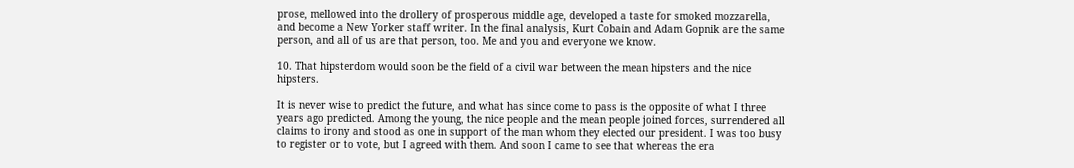prose, mellowed into the drollery of prosperous middle age, developed a taste for smoked mozzarella, and become a New Yorker staff writer. In the final analysis, Kurt Cobain and Adam Gopnik are the same person, and all of us are that person, too. Me and you and everyone we know.

10. That hipsterdom would soon be the field of a civil war between the mean hipsters and the nice hipsters.

It is never wise to predict the future, and what has since come to pass is the opposite of what I three years ago predicted. Among the young, the nice people and the mean people joined forces, surrendered all claims to irony and stood as one in support of the man whom they elected our president. I was too busy to register or to vote, but I agreed with them. And soon I came to see that whereas the era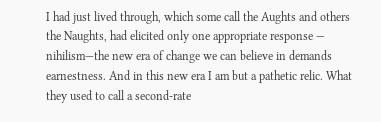I had just lived through, which some call the Aughts and others the Naughts, had elicited only one appropriate response — nihilism—the new era of change we can believe in demands earnestness. And in this new era I am but a pathetic relic. What they used to call a second-rate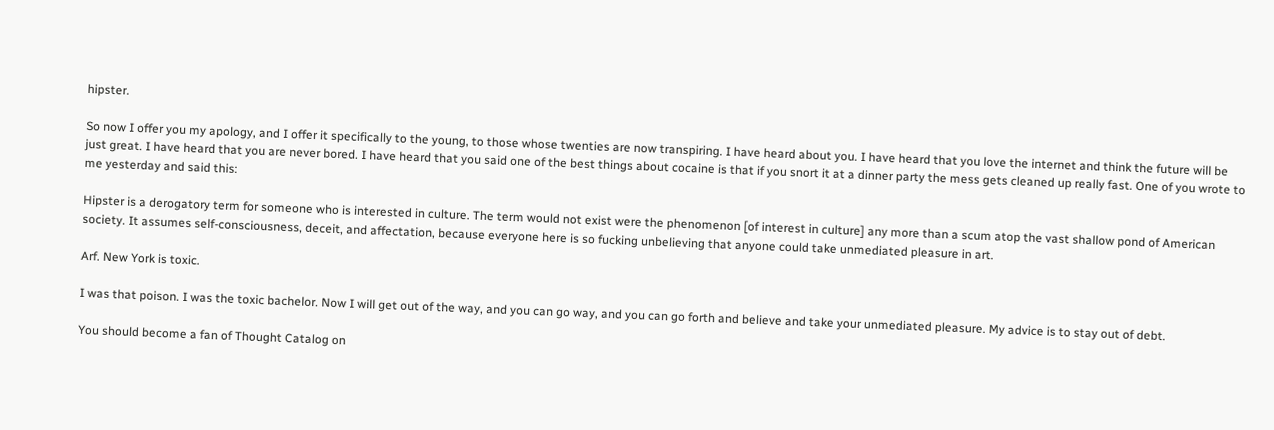hipster.

So now I offer you my apology, and I offer it specifically to the young, to those whose twenties are now transpiring. I have heard about you. I have heard that you love the internet and think the future will be just great. I have heard that you are never bored. I have heard that you said one of the best things about cocaine is that if you snort it at a dinner party the mess gets cleaned up really fast. One of you wrote to me yesterday and said this:

Hipster is a derogatory term for someone who is interested in culture. The term would not exist were the phenomenon [of interest in culture] any more than a scum atop the vast shallow pond of American society. It assumes self-consciousness, deceit, and affectation, because everyone here is so fucking unbelieving that anyone could take unmediated pleasure in art.

Arf. New York is toxic.

I was that poison. I was the toxic bachelor. Now I will get out of the way, and you can go way, and you can go forth and believe and take your unmediated pleasure. My advice is to stay out of debt.

You should become a fan of Thought Catalog on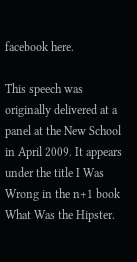facebook here.

This speech was originally delivered at a panel at the New School in April 2009. It appears under the title I Was Wrong in the n+1 book What Was the Hipster.